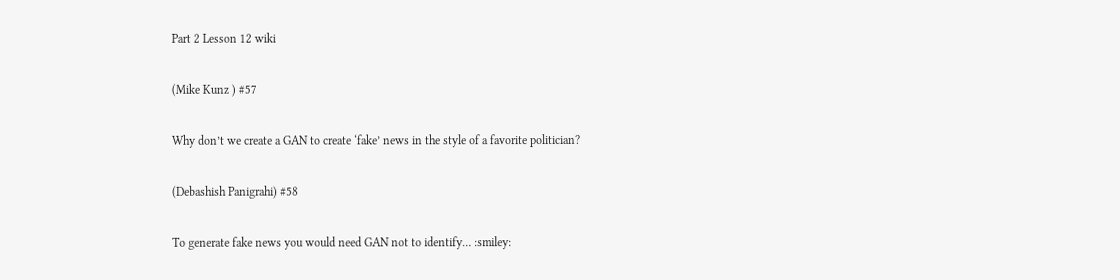Part 2 Lesson 12 wiki

(Mike Kunz ) #57

Why don’t we create a GAN to create ‘fake’ news in the style of a favorite politician?

(Debashish Panigrahi) #58

To generate fake news you would need GAN not to identify… :smiley: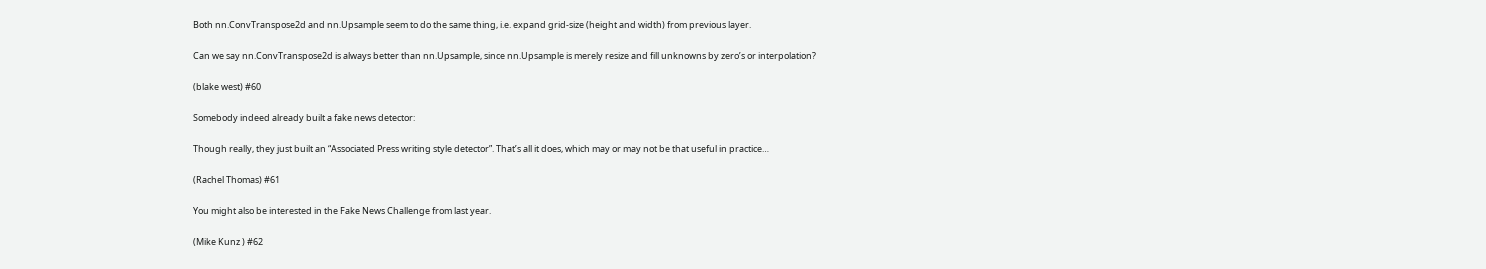Both nn.ConvTranspose2d and nn.Upsample seem to do the same thing, i.e. expand grid-size (height and width) from previous layer.

Can we say nn.ConvTranspose2d is always better than nn.Upsample, since nn.Upsample is merely resize and fill unknowns by zero’s or interpolation?

(blake west) #60

Somebody indeed already built a fake news detector:

Though really, they just built an “Associated Press writing style detector”. That’s all it does, which may or may not be that useful in practice…

(Rachel Thomas) #61

You might also be interested in the Fake News Challenge from last year.

(Mike Kunz ) #62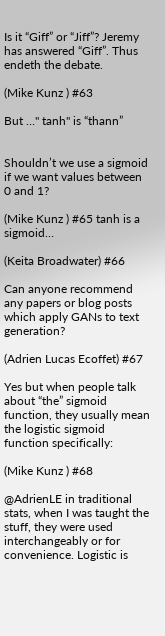Is it “Giff” or “Jiff”? Jeremy has answered “Giff”. Thus endeth the debate.

(Mike Kunz ) #63

But …" tanh" is “thann”


Shouldn’t we use a sigmoid if we want values between 0 and 1?

(Mike Kunz ) #65 tanh is a sigmoid…

(Keita Broadwater) #66

Can anyone recommend any papers or blog posts which apply GANs to text generation?

(Adrien Lucas Ecoffet) #67

Yes but when people talk about “the” sigmoid function, they usually mean the logistic sigmoid function specifically:

(Mike Kunz ) #68

@AdrienLE in traditional stats, when I was taught the stuff, they were used interchangeably or for convenience. Logistic is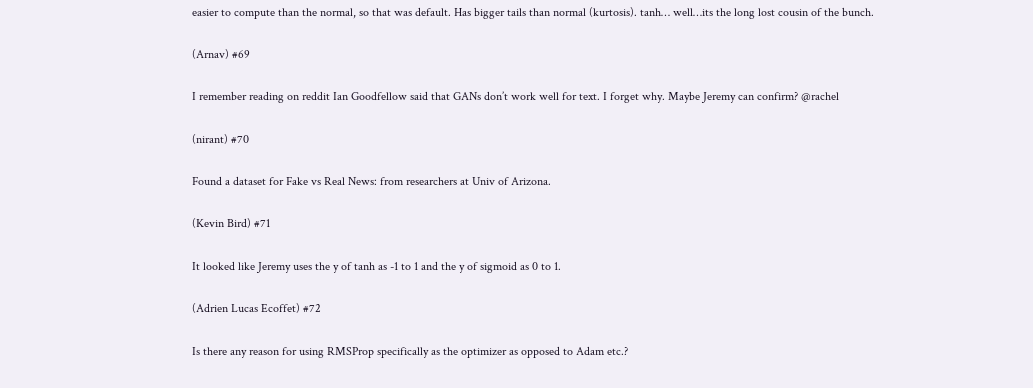easier to compute than the normal, so that was default. Has bigger tails than normal (kurtosis). tanh… well…its the long lost cousin of the bunch.

(Arnav) #69

I remember reading on reddit Ian Goodfellow said that GANs don’t work well for text. I forget why. Maybe Jeremy can confirm? @rachel

(nirant) #70

Found a dataset for Fake vs Real News: from researchers at Univ of Arizona.

(Kevin Bird) #71

It looked like Jeremy uses the y of tanh as -1 to 1 and the y of sigmoid as 0 to 1.

(Adrien Lucas Ecoffet) #72

Is there any reason for using RMSProp specifically as the optimizer as opposed to Adam etc.?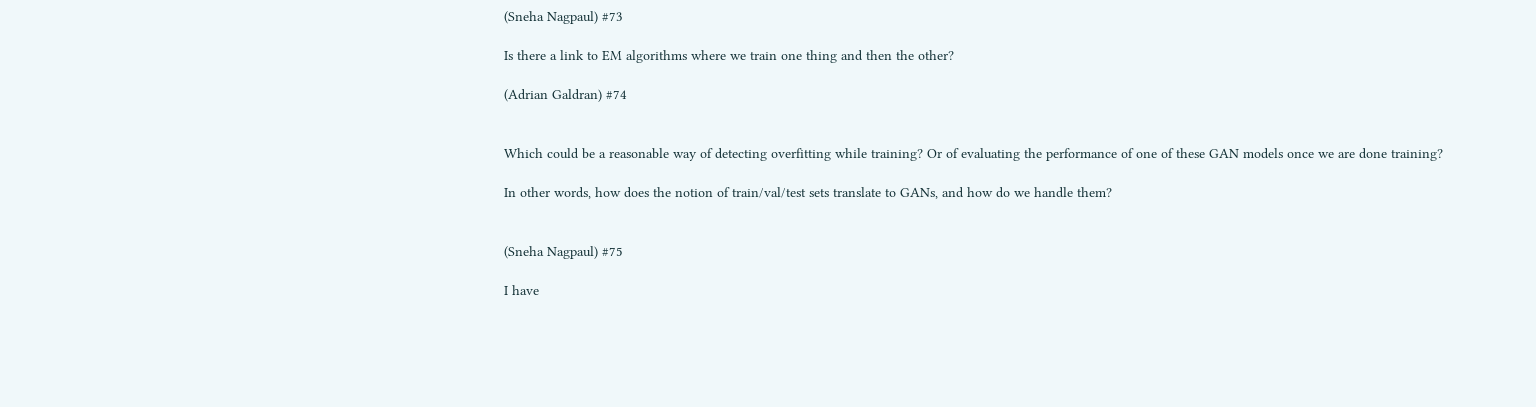(Sneha Nagpaul) #73

Is there a link to EM algorithms where we train one thing and then the other?

(Adrian Galdran) #74


Which could be a reasonable way of detecting overfitting while training? Or of evaluating the performance of one of these GAN models once we are done training?

In other words, how does the notion of train/val/test sets translate to GANs, and how do we handle them?


(Sneha Nagpaul) #75

I have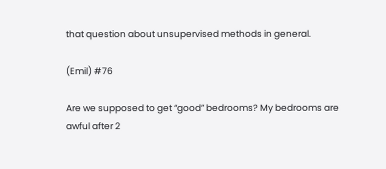that question about unsupervised methods in general.

(Emil) #76

Are we supposed to get “good” bedrooms? My bedrooms are awful after 2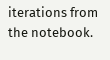iterations from the notebook.